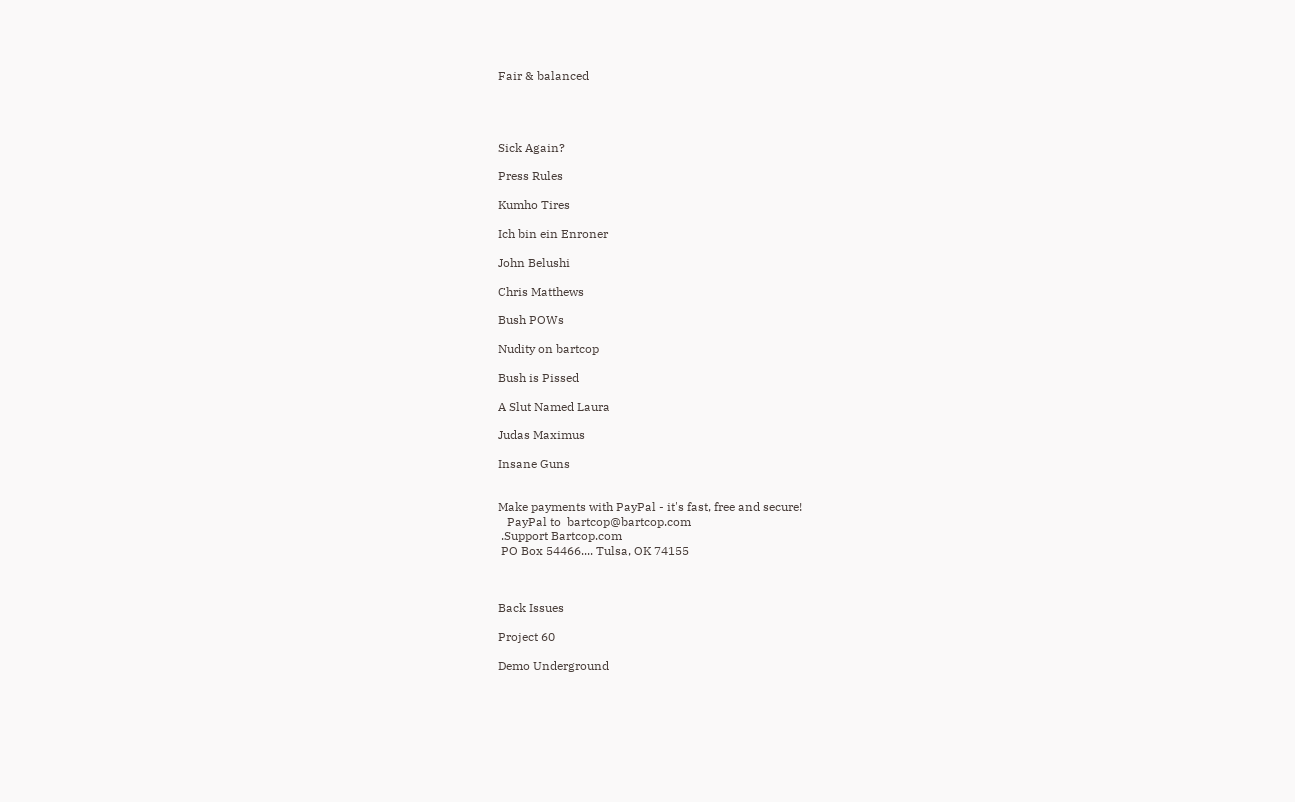Fair & balanced




Sick Again?

Press Rules

Kumho Tires

Ich bin ein Enroner

John Belushi

Chris Matthews

Bush POWs

Nudity on bartcop

Bush is Pissed

A Slut Named Laura

Judas Maximus

Insane Guns


Make payments with PayPal - it's fast, free and secure!
   PayPal to  bartcop@bartcop.com
 .Support Bartcop.com
 PO Box 54466.... Tulsa, OK 74155



Back Issues

Project 60

Demo Underground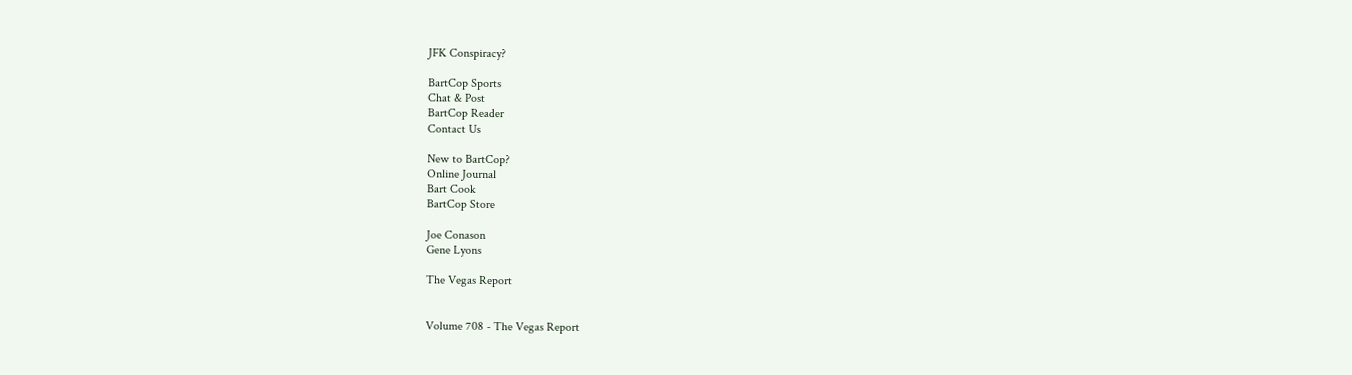JFK Conspiracy?

BartCop Sports
Chat & Post
BartCop Reader
Contact Us

New to BartCop?
Online Journal
Bart Cook
BartCop Store

Joe Conason
Gene Lyons

The Vegas Report


Volume 708 - The Vegas Report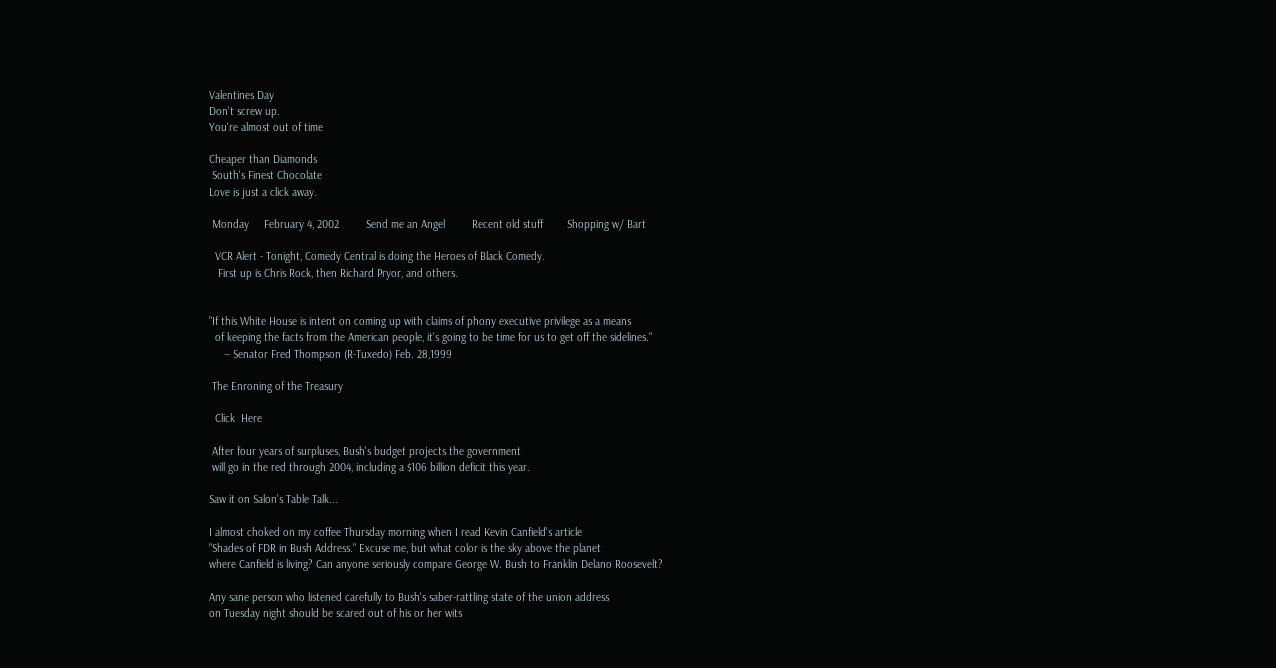Valentines Day
Don't screw up.
You're almost out of time

Cheaper than Diamonds
 South's Finest Chocolate
Love is just a click away.

 Monday     February 4, 2002         Send me an Angel         Recent old stuff        Shopping w/ Bart

  VCR Alert - Tonight, Comedy Central is doing the Heroes of Black Comedy.
   First up is Chris Rock, then Richard Pryor, and others.


"If this White House is intent on coming up with claims of phony executive privilege as a means
  of keeping the facts from the American people, it's going to be time for us to get off the sidelines."
     -- Senator Fred Thompson (R-Tuxedo) Feb. 28,1999

 The Enroning of the Treasury

  Click  Here

 After four years of surpluses, Bush's budget projects the government
 will go in the red through 2004, including a $106 billion deficit this year.

Saw it on Salon's Table Talk...

I almost choked on my coffee Thursday morning when I read Kevin Canfield's article
"Shades of FDR in Bush Address." Excuse me, but what color is the sky above the planet
where Canfield is living? Can anyone seriously compare George W. Bush to Franklin Delano Roosevelt?

Any sane person who listened carefully to Bush's saber-rattling state of the union address
on Tuesday night should be scared out of his or her wits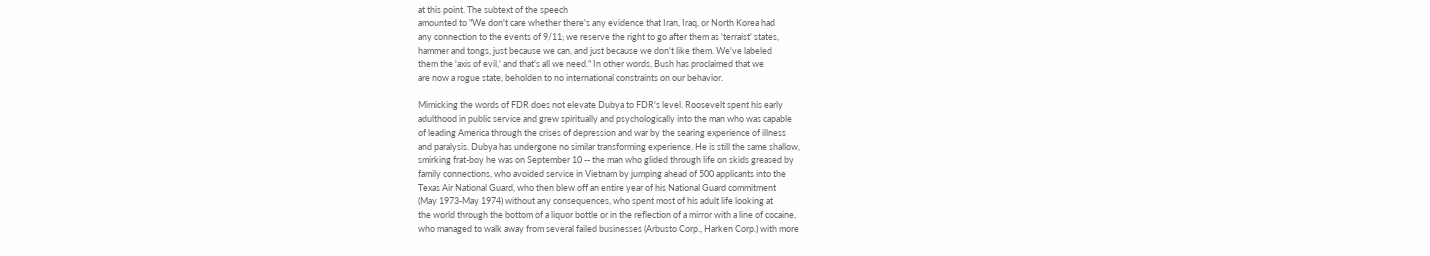at this point. The subtext of the speech
amounted to "We don't care whether there's any evidence that Iran, Iraq, or North Korea had
any connection to the events of 9/11; we reserve the right to go after them as 'terraist' states,
hammer and tongs, just because we can, and just because we don't like them. We've labeled
them the 'axis of evil,' and that's all we need." In other words, Bush has proclaimed that we
are now a rogue state, beholden to no international constraints on our behavior.

Mimicking the words of FDR does not elevate Dubya to FDR's level. Roosevelt spent his early
adulthood in public service and grew spiritually and psychologically into the man who was capable
of leading America through the crises of depression and war by the searing experience of illness
and paralysis. Dubya has undergone no similar transforming experience. He is still the same shallow,
smirking frat-boy he was on September 10 -- the man who glided through life on skids greased by
family connections, who avoided service in Vietnam by jumping ahead of 500 applicants into the
Texas Air National Guard, who then blew off an entire year of his National Guard commitment
(May 1973-May 1974) without any consequences, who spent most of his adult life looking at
the world through the bottom of a liquor bottle or in the reflection of a mirror with a line of cocaine,
who managed to walk away from several failed businesses (Arbusto Corp., Harken Corp.) with more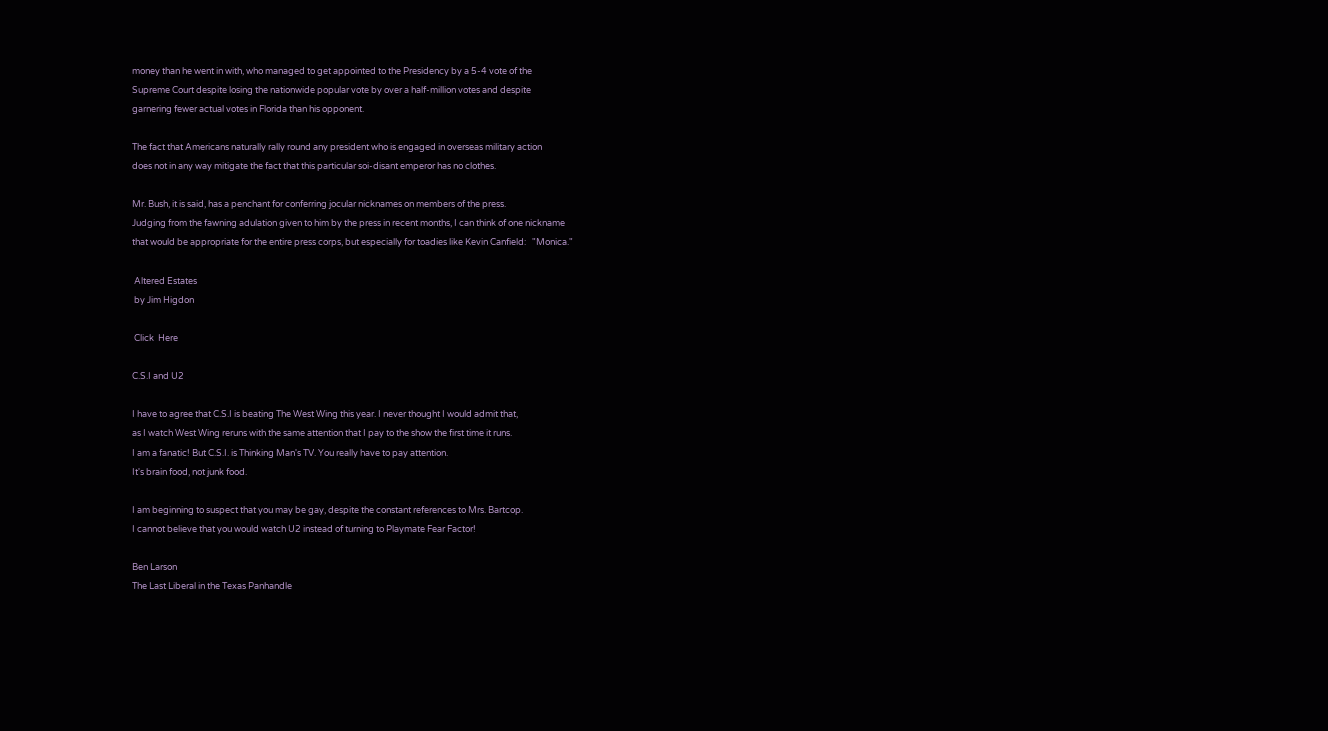money than he went in with, who managed to get appointed to the Presidency by a 5-4 vote of the
Supreme Court despite losing the nationwide popular vote by over a half-million votes and despite
garnering fewer actual votes in Florida than his opponent.

The fact that Americans naturally rally round any president who is engaged in overseas military action
does not in any way mitigate the fact that this particular soi-disant emperor has no clothes.

Mr. Bush, it is said, has a penchant for conferring jocular nicknames on members of the press.
Judging from the fawning adulation given to him by the press in recent months, I can think of one nickname
that would be appropriate for the entire press corps, but especially for toadies like Kevin Canfield:   "Monica."

 Altered Estates
 by Jim Higdon

 Click  Here

C.S.I and U2

I have to agree that C.S.I is beating The West Wing this year. I never thought I would admit that,
as I watch West Wing reruns with the same attention that I pay to the show the first time it runs.
I am a fanatic! But C.S.I. is Thinking Man's TV. You really have to pay attention.
It's brain food, not junk food.

I am beginning to suspect that you may be gay, despite the constant references to Mrs. Bartcop.
I cannot believe that you would watch U2 instead of turning to Playmate Fear Factor!

Ben Larson
The Last Liberal in the Texas Panhandle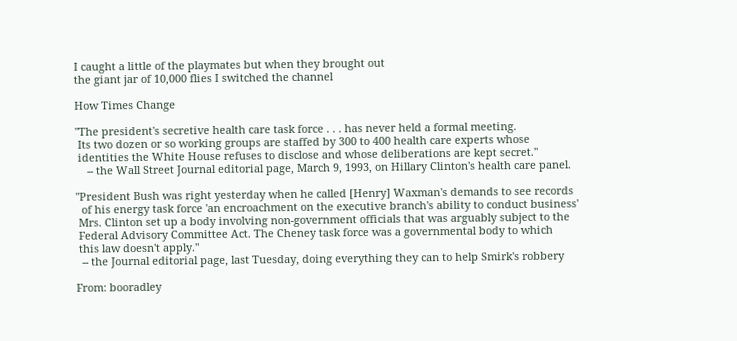I caught a little of the playmates but when they brought out
the giant jar of 10,000 flies I switched the channel

How Times Change

"The president's secretive health care task force . . . has never held a formal meeting.
 Its two dozen or so working groups are staffed by 300 to 400 health care experts whose
 identities the White House refuses to disclose and whose deliberations are kept secret."
    -- the Wall Street Journal editorial page, March 9, 1993, on Hillary Clinton's health care panel.

"President Bush was right yesterday when he called [Henry] Waxman's demands to see records
  of his energy task force 'an encroachment on the executive branch's ability to conduct business'
 Mrs. Clinton set up a body involving non-government officials that was arguably subject to the
 Federal Advisory Committee Act. The Cheney task force was a governmental body to which
 this law doesn't apply."
  -- the Journal editorial page, last Tuesday, doing everything they can to help Smirk's robbery

From: booradley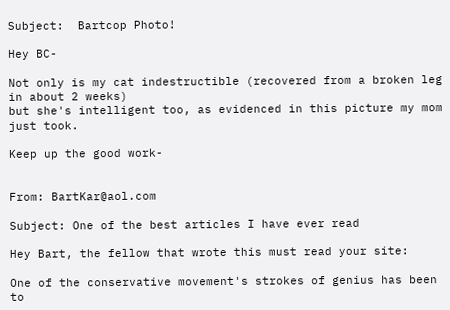Subject:  Bartcop Photo!

Hey BC-

Not only is my cat indestructible (recovered from a broken leg in about 2 weeks)
but she's intelligent too, as evidenced in this picture my mom just took.

Keep up the good work-


From: BartKar@aol.com

Subject: One of the best articles I have ever read

Hey Bart, the fellow that wrote this must read your site:

One of the conservative movement's strokes of genius has been to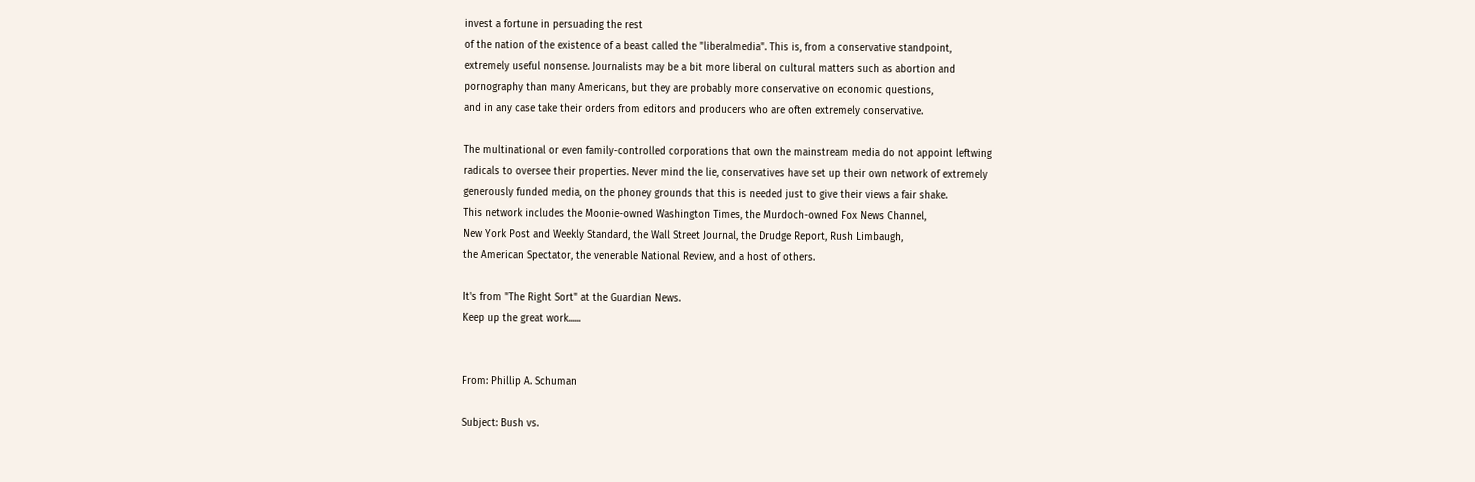invest a fortune in persuading the rest
of the nation of the existence of a beast called the "liberalmedia". This is, from a conservative standpoint,
extremely useful nonsense. Journalists may be a bit more liberal on cultural matters such as abortion and
pornography than many Americans, but they are probably more conservative on economic questions,
and in any case take their orders from editors and producers who are often extremely conservative.

The multinational or even family-controlled corporations that own the mainstream media do not appoint leftwing
radicals to oversee their properties. Never mind the lie, conservatives have set up their own network of extremely
generously funded media, on the phoney grounds that this is needed just to give their views a fair shake.
This network includes the Moonie-owned Washington Times, the Murdoch-owned Fox News Channel,
New York Post and Weekly Standard, the Wall Street Journal, the Drudge Report, Rush Limbaugh,
the American Spectator, the venerable National Review, and a host of others.

It's from "The Right Sort" at the Guardian News.
Keep up the great work......


From: Phillip A. Schuman

Subject: Bush vs.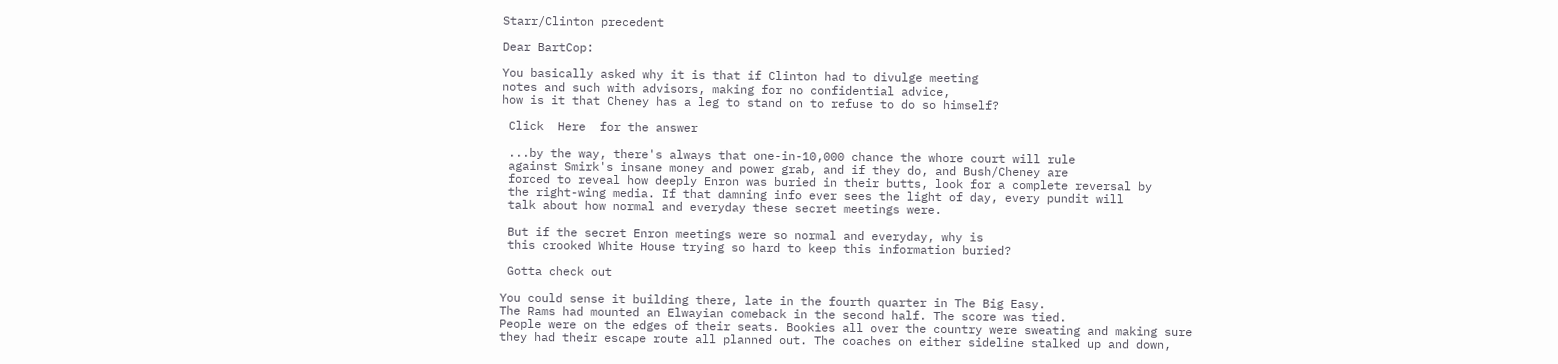Starr/Clinton precedent

Dear BartCop:

You basically asked why it is that if Clinton had to divulge meeting
notes and such with advisors, making for no confidential advice,
how is it that Cheney has a leg to stand on to refuse to do so himself?

 Click  Here  for the answer

 ...by the way, there's always that one-in-10,000 chance the whore court will rule
 against Smirk's insane money and power grab, and if they do, and Bush/Cheney are
 forced to reveal how deeply Enron was buried in their butts, look for a complete reversal by
 the right-wing media. If that damning info ever sees the light of day, every pundit will
 talk about how normal and everyday these secret meetings were.

 But if the secret Enron meetings were so normal and everyday, why is
 this crooked White House trying so hard to keep this information buried?

 Gotta check out

You could sense it building there, late in the fourth quarter in The Big Easy.
The Rams had mounted an Elwayian comeback in the second half. The score was tied.
People were on the edges of their seats. Bookies all over the country were sweating and making sure
they had their escape route all planned out. The coaches on either sideline stalked up and down,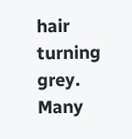hair turning grey. Many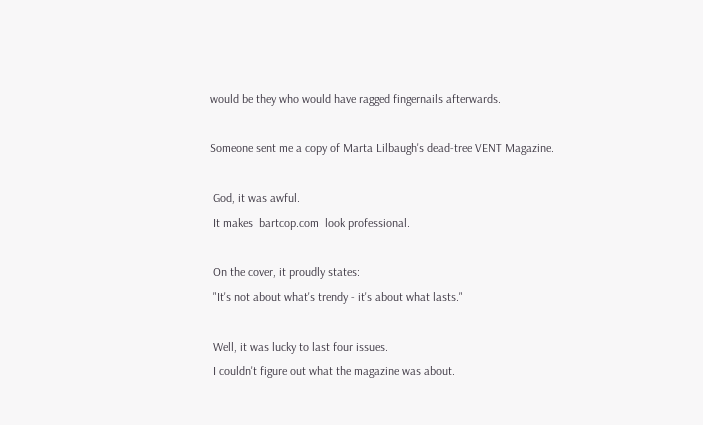would be they who would have ragged fingernails afterwards.

Someone sent me a copy of Marta Lilbaugh's dead-tree VENT Magazine.

 God, it was awful.
 It makes  bartcop.com  look professional.

 On the cover, it proudly states:
 "It's not about what's trendy - it's about what lasts."

 Well, it was lucky to last four issues.
 I couldn't figure out what the magazine was about.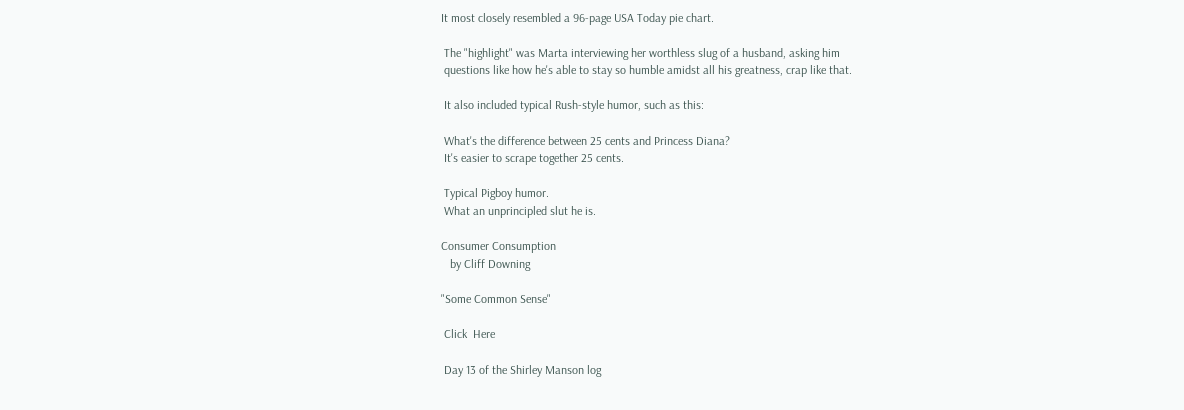It most closely resembled a 96-page USA Today pie chart.

 The "highlight" was Marta interviewing her worthless slug of a husband, asking him
 questions like how he's able to stay so humble amidst all his greatness, crap like that.

 It also included typical Rush-style humor, such as this:

 What's the difference between 25 cents and Princess Diana?
 It's easier to scrape together 25 cents.

 Typical Pigboy humor.
 What an unprincipled slut he is.

Consumer Consumption
   by Cliff Downing

"Some Common Sense"

 Click  Here

 Day 13 of the Shirley Manson log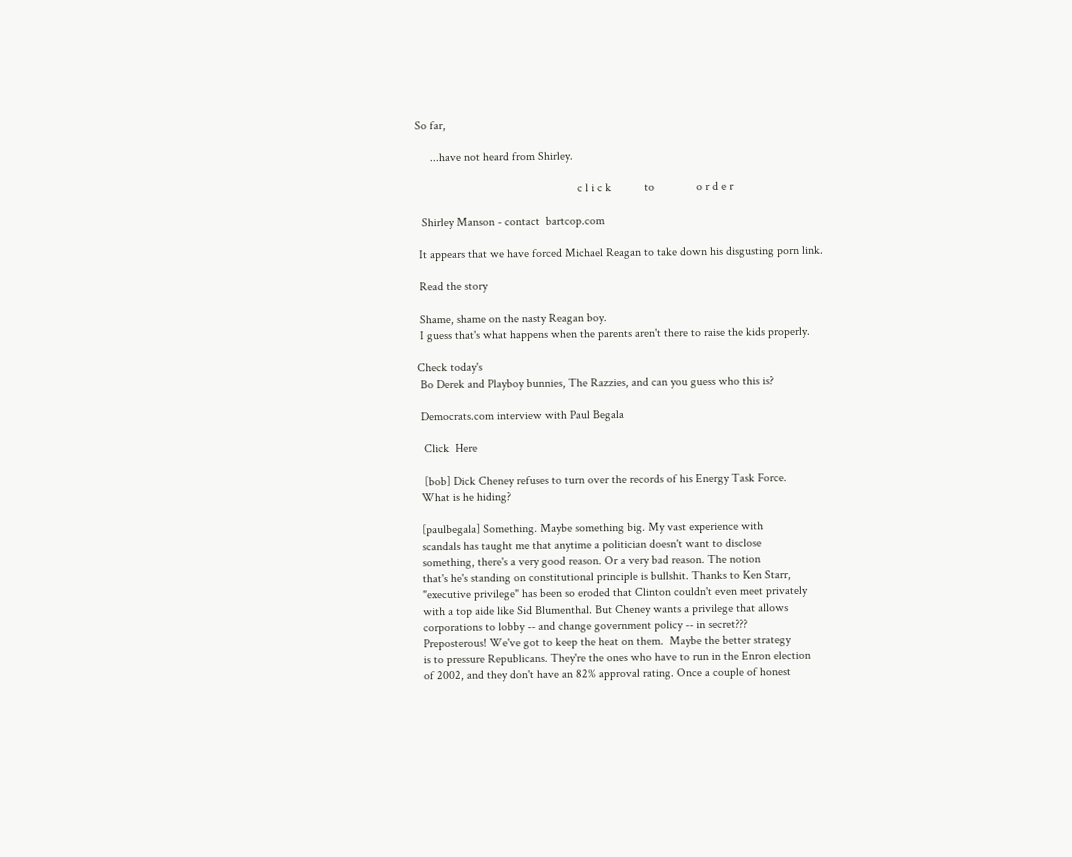So far,

     ...have not heard from Shirley.

                                                      c l i c k           to              o r d e r

  Shirley Manson - contact  bartcop.com

 It appears that we have forced Michael Reagan to take down his disgusting porn link.

 Read the story

 Shame, shame on the nasty Reagan boy.
 I guess that's what happens when the parents aren't there to raise the kids properly.

Check today's
 Bo Derek and Playboy bunnies, The Razzies, and can you guess who this is?

 Democrats.com interview with Paul Begala

  Click  Here

  [bob] Dick Cheney refuses to turn over the records of his Energy Task Force.
 What is he hiding?

 [paulbegala] Something. Maybe something big. My vast experience with
 scandals has taught me that anytime a politician doesn't want to disclose
 something, there's a very good reason. Or a very bad reason. The notion
 that's he's standing on constitutional principle is bullshit. Thanks to Ken Starr,
 "executive privilege" has been so eroded that Clinton couldn't even meet privately
 with a top aide like Sid Blumenthal. But Cheney wants a privilege that allows
 corporations to lobby -- and change government policy -- in secret???
 Preposterous! We've got to keep the heat on them.  Maybe the better strategy
 is to pressure Republicans. They're the ones who have to run in the Enron election
 of 2002, and they don't have an 82% approval rating. Once a couple of honest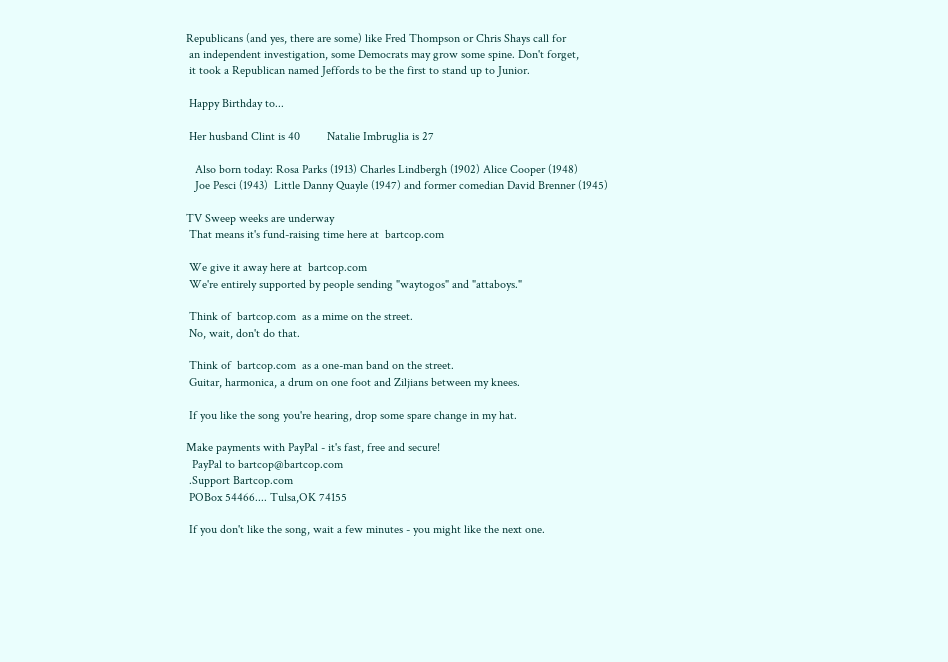Republicans (and yes, there are some) like Fred Thompson or Chris Shays call for
 an independent investigation, some Democrats may grow some spine. Don't forget,
 it took a Republican named Jeffords to be the first to stand up to Junior.

 Happy Birthday to...

 Her husband Clint is 40         Natalie Imbruglia is 27

   Also born today: Rosa Parks (1913) Charles Lindbergh (1902) Alice Cooper (1948)
   Joe Pesci (1943)  Little Danny Quayle (1947) and former comedian David Brenner (1945)

TV Sweep weeks are underway
 That means it's fund-raising time here at  bartcop.com

 We give it away here at  bartcop.com
 We're entirely supported by people sending "waytogos" and "attaboys."

 Think of  bartcop.com  as a mime on the street.
 No, wait, don't do that.

 Think of  bartcop.com  as a one-man band on the street.
 Guitar, harmonica, a drum on one foot and Ziljians between my knees.

 If you like the song you're hearing, drop some spare change in my hat.

Make payments with PayPal - it's fast, free and secure!
  PayPal to bartcop@bartcop.com
 .Support Bartcop.com
 POBox 54466.... Tulsa,OK 74155

 If you don't like the song, wait a few minutes - you might like the next one.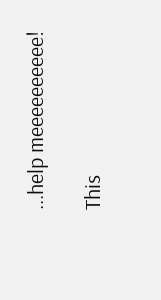...help meeeeeeeeee!

This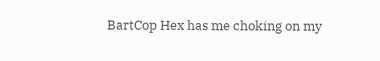BartCop Hex has me choking on my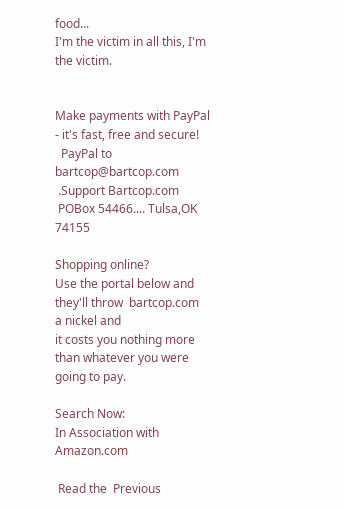food...
I'm the victim in all this, I'm the victim.


Make payments with PayPal - it's fast, free and secure!
  PayPal to bartcop@bartcop.com
 .Support Bartcop.com
 POBox 54466.... Tulsa,OK 74155

Shopping online?
Use the portal below and they'll throw  bartcop.com  a nickel and
it costs you nothing more than whatever you were going to pay.

Search Now:
In Association with Amazon.com

 Read the  Previous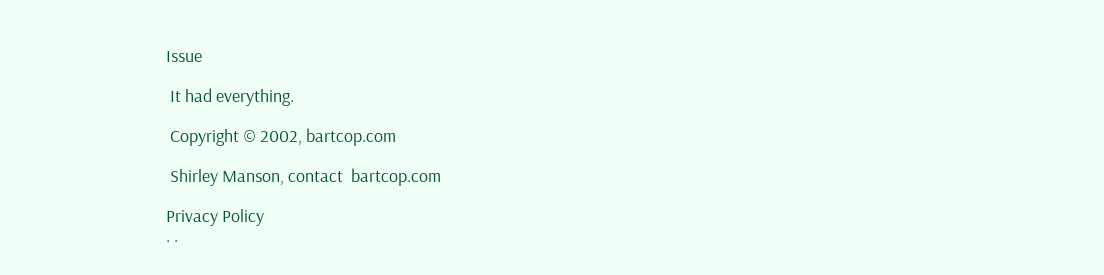Issue

 It had everything.

 Copyright © 2002, bartcop.com

 Shirley Manson, contact  bartcop.com

Privacy Policy
. .